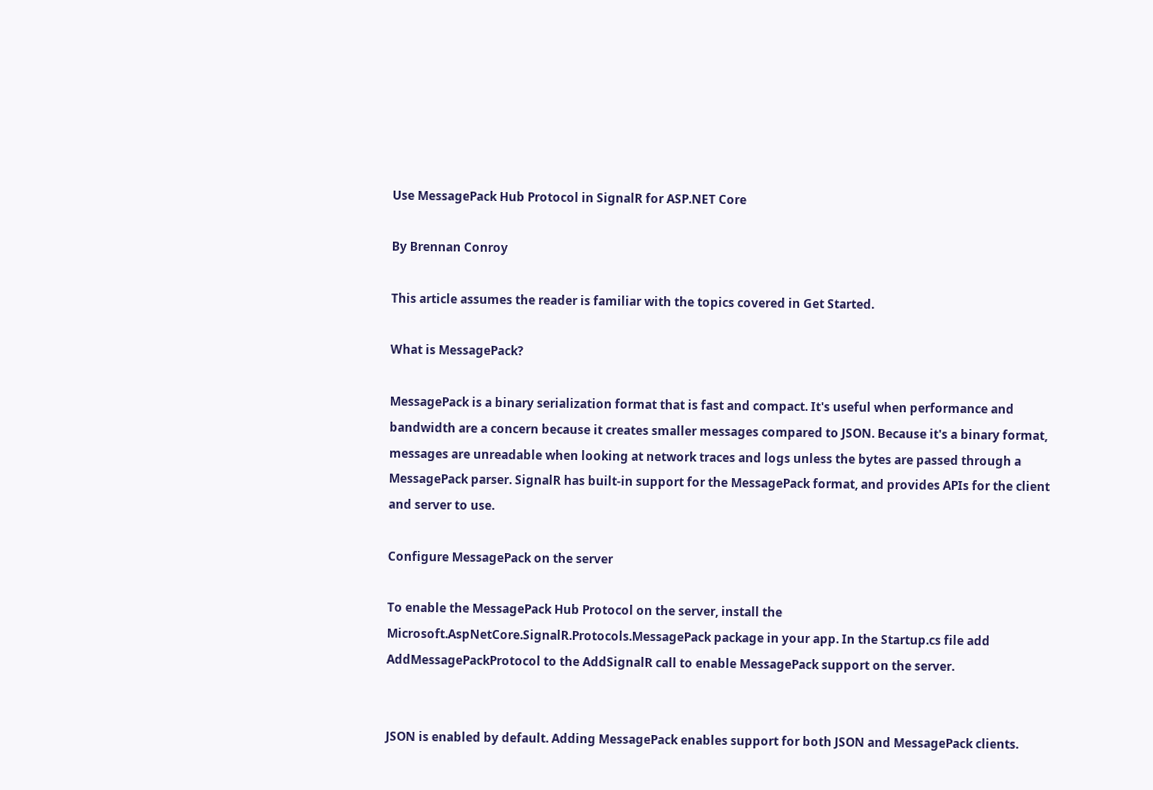Use MessagePack Hub Protocol in SignalR for ASP.NET Core

By Brennan Conroy

This article assumes the reader is familiar with the topics covered in Get Started.

What is MessagePack?

MessagePack is a binary serialization format that is fast and compact. It's useful when performance and bandwidth are a concern because it creates smaller messages compared to JSON. Because it's a binary format, messages are unreadable when looking at network traces and logs unless the bytes are passed through a MessagePack parser. SignalR has built-in support for the MessagePack format, and provides APIs for the client and server to use.

Configure MessagePack on the server

To enable the MessagePack Hub Protocol on the server, install the Microsoft.AspNetCore.SignalR.Protocols.MessagePack package in your app. In the Startup.cs file add AddMessagePackProtocol to the AddSignalR call to enable MessagePack support on the server.


JSON is enabled by default. Adding MessagePack enables support for both JSON and MessagePack clients.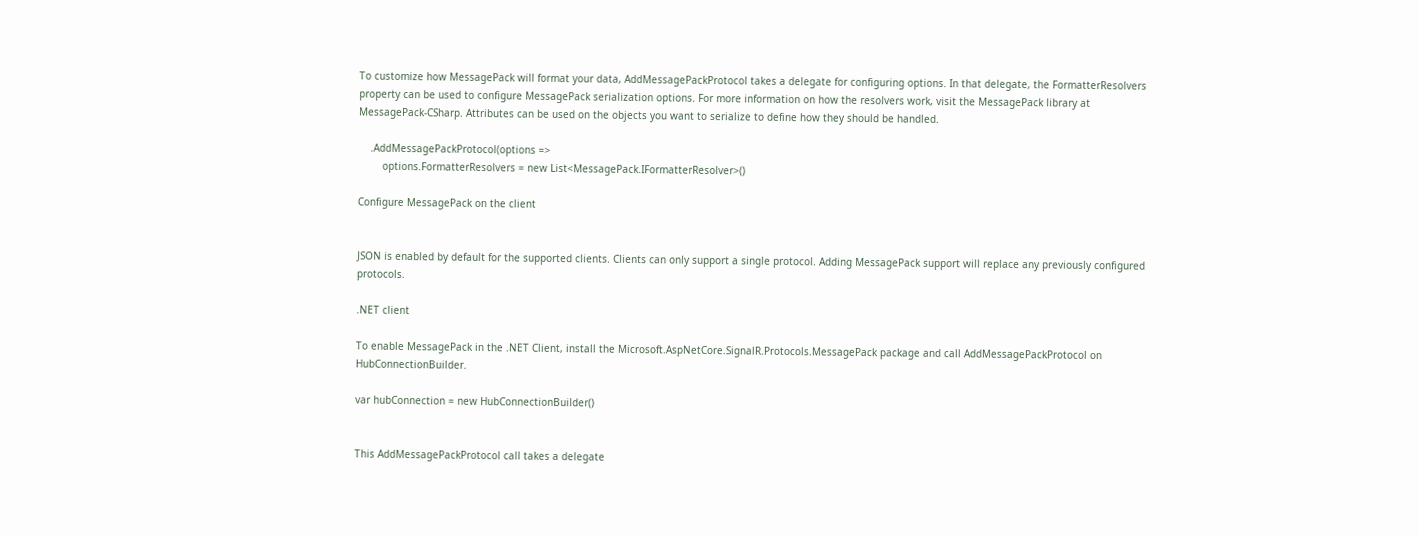To customize how MessagePack will format your data, AddMessagePackProtocol takes a delegate for configuring options. In that delegate, the FormatterResolvers property can be used to configure MessagePack serialization options. For more information on how the resolvers work, visit the MessagePack library at MessagePack-CSharp. Attributes can be used on the objects you want to serialize to define how they should be handled.

    .AddMessagePackProtocol(options =>
        options.FormatterResolvers = new List<MessagePack.IFormatterResolver>()

Configure MessagePack on the client


JSON is enabled by default for the supported clients. Clients can only support a single protocol. Adding MessagePack support will replace any previously configured protocols.

.NET client

To enable MessagePack in the .NET Client, install the Microsoft.AspNetCore.SignalR.Protocols.MessagePack package and call AddMessagePackProtocol on HubConnectionBuilder.

var hubConnection = new HubConnectionBuilder()


This AddMessagePackProtocol call takes a delegate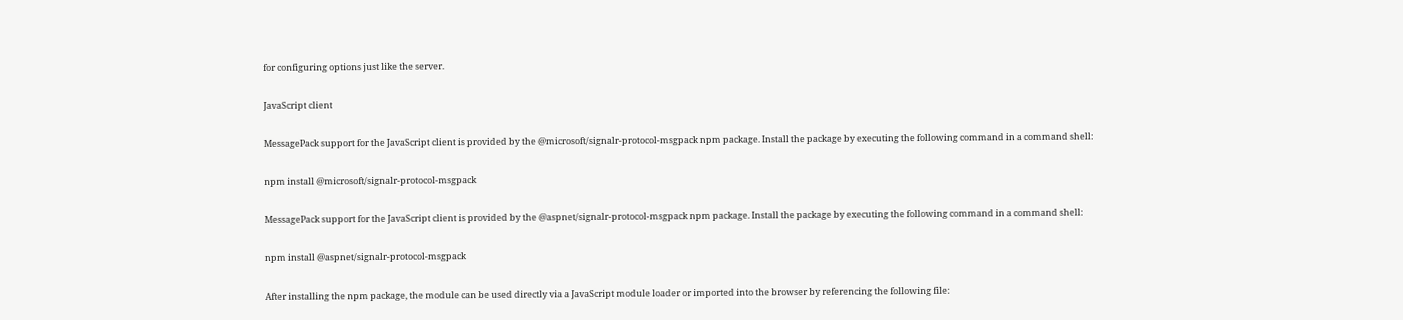for configuring options just like the server.

JavaScript client

MessagePack support for the JavaScript client is provided by the @microsoft/signalr-protocol-msgpack npm package. Install the package by executing the following command in a command shell:

npm install @microsoft/signalr-protocol-msgpack

MessagePack support for the JavaScript client is provided by the @aspnet/signalr-protocol-msgpack npm package. Install the package by executing the following command in a command shell:

npm install @aspnet/signalr-protocol-msgpack

After installing the npm package, the module can be used directly via a JavaScript module loader or imported into the browser by referencing the following file: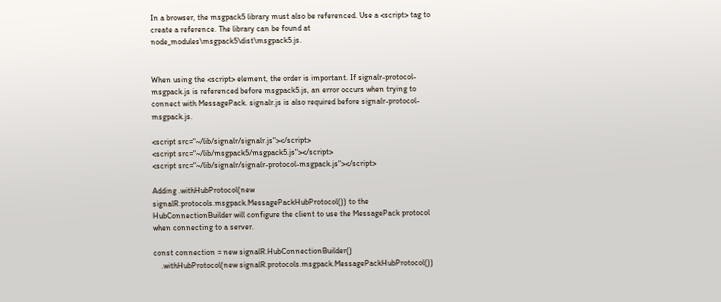In a browser, the msgpack5 library must also be referenced. Use a <script> tag to create a reference. The library can be found at node_modules\msgpack5\dist\msgpack5.js.


When using the <script> element, the order is important. If signalr-protocol-msgpack.js is referenced before msgpack5.js, an error occurs when trying to connect with MessagePack. signalr.js is also required before signalr-protocol-msgpack.js.

<script src="~/lib/signalr/signalr.js"></script>
<script src="~/lib/msgpack5/msgpack5.js"></script>
<script src="~/lib/signalr/signalr-protocol-msgpack.js"></script>

Adding .withHubProtocol(new signalR.protocols.msgpack.MessagePackHubProtocol()) to the HubConnectionBuilder will configure the client to use the MessagePack protocol when connecting to a server.

const connection = new signalR.HubConnectionBuilder()
    .withHubProtocol(new signalR.protocols.msgpack.MessagePackHubProtocol())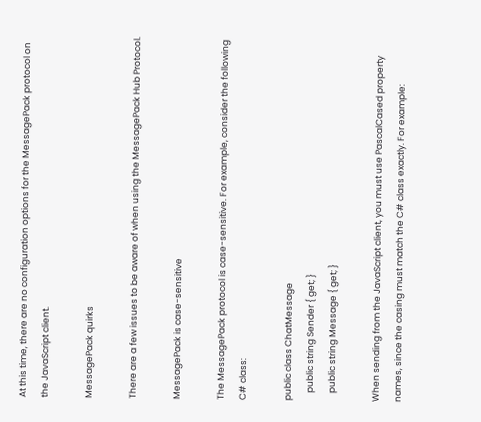At this time, there are no configuration options for the MessagePack protocol on the JavaScript client.

MessagePack quirks

There are a few issues to be aware of when using the MessagePack Hub Protocol.

MessagePack is case-sensitive

The MessagePack protocol is case-sensitive. For example, consider the following C# class:

public class ChatMessage
    public string Sender { get; }
    public string Message { get; }

When sending from the JavaScript client, you must use PascalCased property names, since the casing must match the C# class exactly. For example: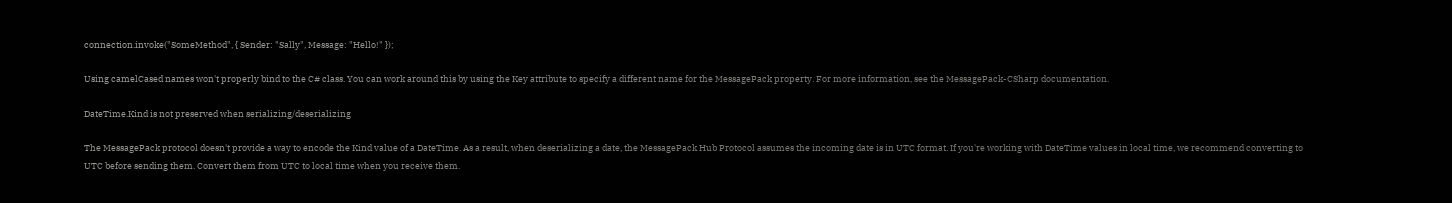connection.invoke("SomeMethod", { Sender: "Sally", Message: "Hello!" });

Using camelCased names won't properly bind to the C# class. You can work around this by using the Key attribute to specify a different name for the MessagePack property. For more information, see the MessagePack-CSharp documentation.

DateTime.Kind is not preserved when serializing/deserializing

The MessagePack protocol doesn't provide a way to encode the Kind value of a DateTime. As a result, when deserializing a date, the MessagePack Hub Protocol assumes the incoming date is in UTC format. If you're working with DateTime values in local time, we recommend converting to UTC before sending them. Convert them from UTC to local time when you receive them.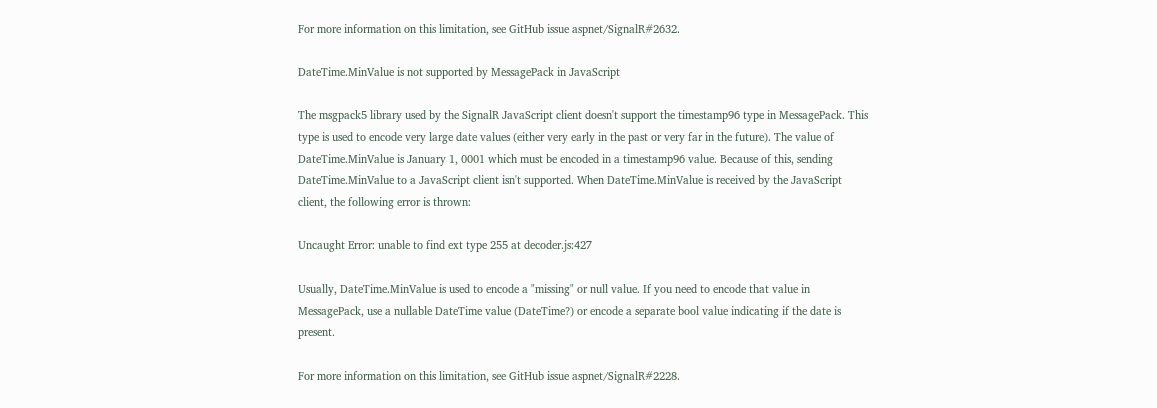For more information on this limitation, see GitHub issue aspnet/SignalR#2632.

DateTime.MinValue is not supported by MessagePack in JavaScript

The msgpack5 library used by the SignalR JavaScript client doesn't support the timestamp96 type in MessagePack. This type is used to encode very large date values (either very early in the past or very far in the future). The value of DateTime.MinValue is January 1, 0001 which must be encoded in a timestamp96 value. Because of this, sending DateTime.MinValue to a JavaScript client isn't supported. When DateTime.MinValue is received by the JavaScript client, the following error is thrown:

Uncaught Error: unable to find ext type 255 at decoder.js:427

Usually, DateTime.MinValue is used to encode a "missing" or null value. If you need to encode that value in MessagePack, use a nullable DateTime value (DateTime?) or encode a separate bool value indicating if the date is present.

For more information on this limitation, see GitHub issue aspnet/SignalR#2228.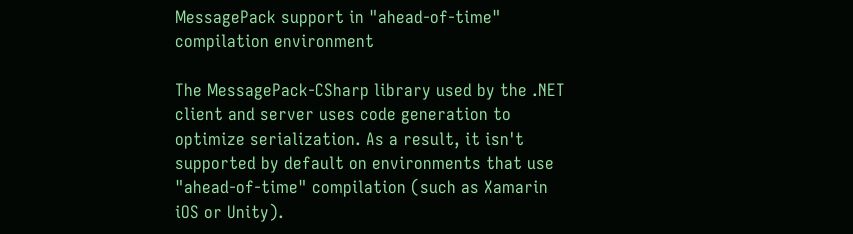MessagePack support in "ahead-of-time" compilation environment

The MessagePack-CSharp library used by the .NET client and server uses code generation to optimize serialization. As a result, it isn't supported by default on environments that use "ahead-of-time" compilation (such as Xamarin iOS or Unity).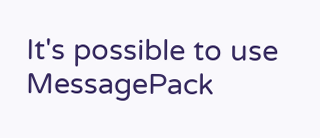It's possible to use MessagePack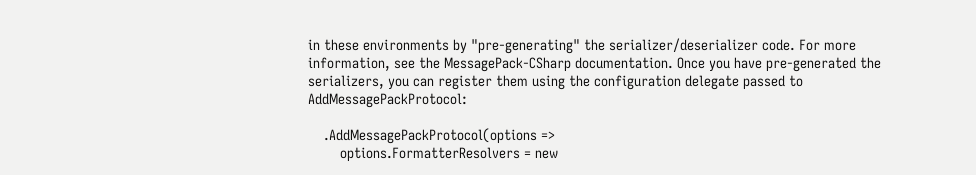in these environments by "pre-generating" the serializer/deserializer code. For more information, see the MessagePack-CSharp documentation. Once you have pre-generated the serializers, you can register them using the configuration delegate passed to AddMessagePackProtocol:

    .AddMessagePackProtocol(options =>
        options.FormatterResolvers = new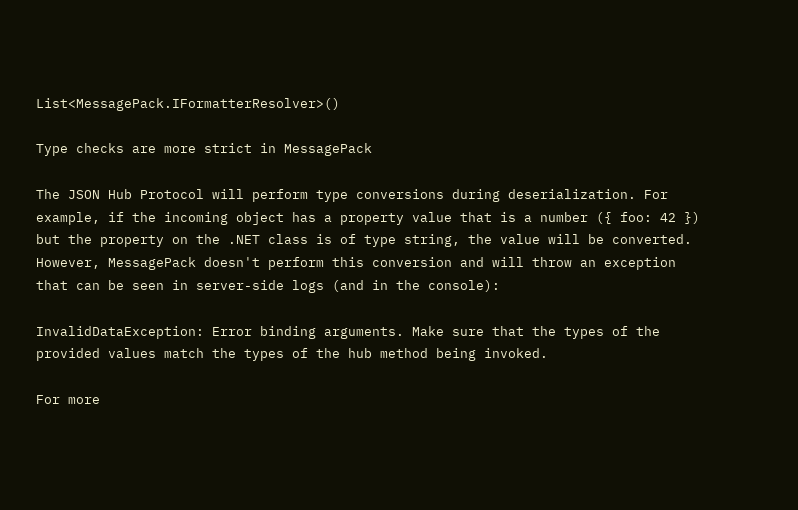List<MessagePack.IFormatterResolver>()

Type checks are more strict in MessagePack

The JSON Hub Protocol will perform type conversions during deserialization. For example, if the incoming object has a property value that is a number ({ foo: 42 }) but the property on the .NET class is of type string, the value will be converted. However, MessagePack doesn't perform this conversion and will throw an exception that can be seen in server-side logs (and in the console):

InvalidDataException: Error binding arguments. Make sure that the types of the provided values match the types of the hub method being invoked.

For more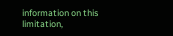information on this limitation,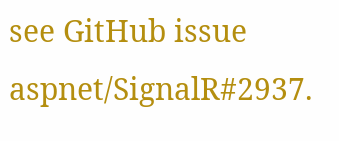see GitHub issue aspnet/SignalR#2937.